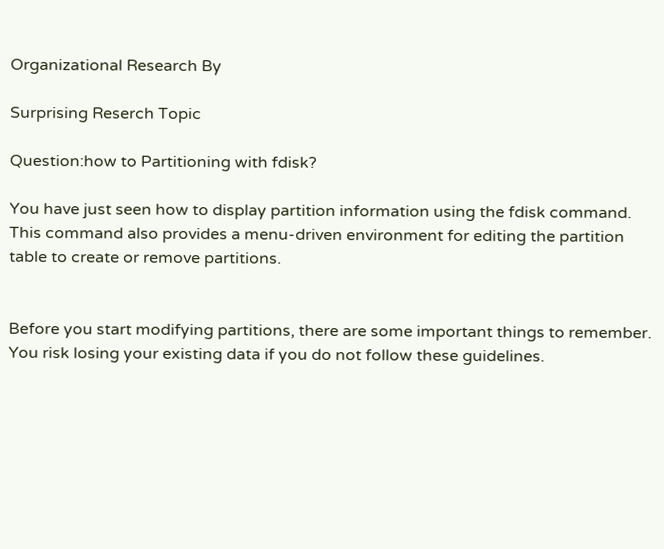Organizational Research By

Surprising Reserch Topic

Question:how to Partitioning with fdisk?

You have just seen how to display partition information using the fdisk command. This command also provides a menu-driven environment for editing the partition table to create or remove partitions.


Before you start modifying partitions, there are some important things to remember. You risk losing your existing data if you do not follow these guidelines.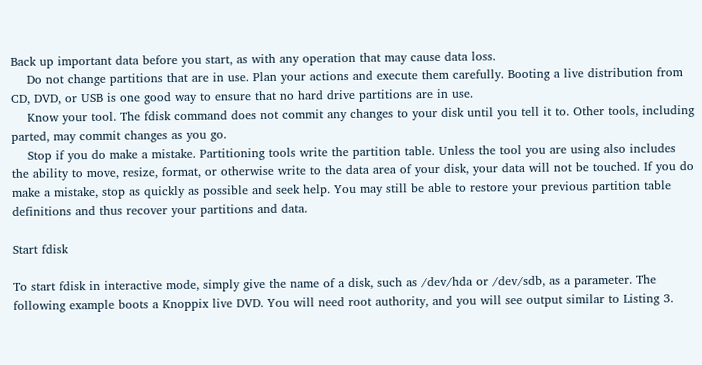Back up important data before you start, as with any operation that may cause data loss.
    Do not change partitions that are in use. Plan your actions and execute them carefully. Booting a live distribution from CD, DVD, or USB is one good way to ensure that no hard drive partitions are in use.
    Know your tool. The fdisk command does not commit any changes to your disk until you tell it to. Other tools, including parted, may commit changes as you go.
    Stop if you do make a mistake. Partitioning tools write the partition table. Unless the tool you are using also includes the ability to move, resize, format, or otherwise write to the data area of your disk, your data will not be touched. If you do make a mistake, stop as quickly as possible and seek help. You may still be able to restore your previous partition table definitions and thus recover your partitions and data.

Start fdisk

To start fdisk in interactive mode, simply give the name of a disk, such as /dev/hda or /dev/sdb, as a parameter. The following example boots a Knoppix live DVD. You will need root authority, and you will see output similar to Listing 3.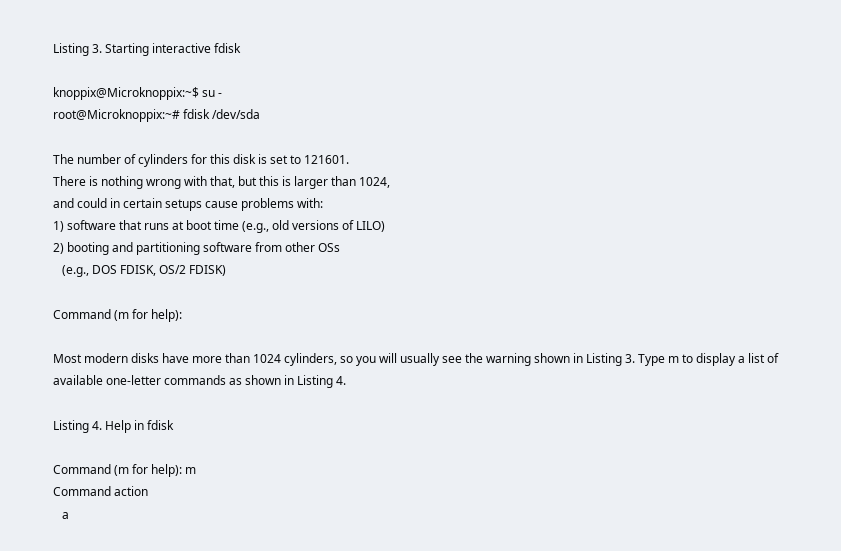Listing 3. Starting interactive fdisk

knoppix@Microknoppix:~$ su -
root@Microknoppix:~# fdisk /dev/sda

The number of cylinders for this disk is set to 121601.
There is nothing wrong with that, but this is larger than 1024,
and could in certain setups cause problems with:
1) software that runs at boot time (e.g., old versions of LILO)
2) booting and partitioning software from other OSs
   (e.g., DOS FDISK, OS/2 FDISK)

Command (m for help):

Most modern disks have more than 1024 cylinders, so you will usually see the warning shown in Listing 3. Type m to display a list of available one-letter commands as shown in Listing 4.

Listing 4. Help in fdisk

Command (m for help): m
Command action
   a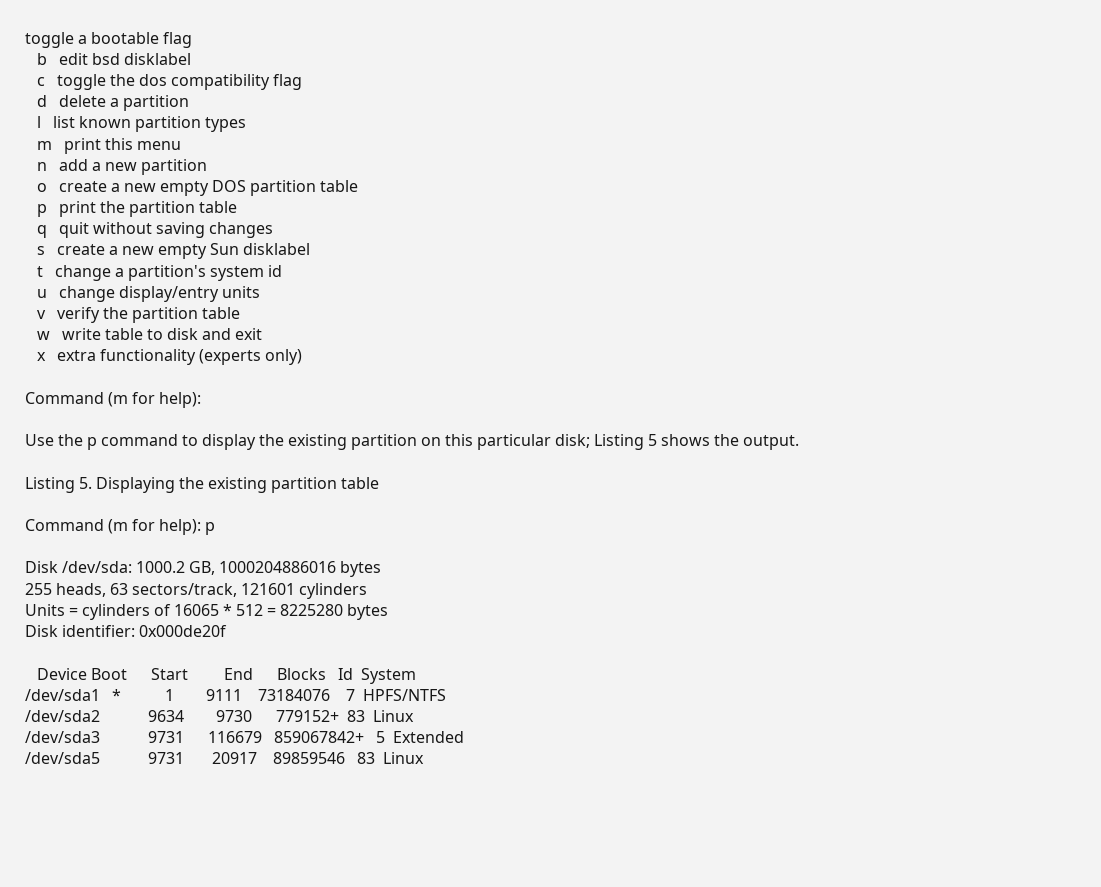toggle a bootable flag
   b   edit bsd disklabel
   c   toggle the dos compatibility flag
   d   delete a partition
   l   list known partition types
   m   print this menu
   n   add a new partition
   o   create a new empty DOS partition table
   p   print the partition table
   q   quit without saving changes
   s   create a new empty Sun disklabel
   t   change a partition's system id
   u   change display/entry units
   v   verify the partition table
   w   write table to disk and exit
   x   extra functionality (experts only)

Command (m for help):

Use the p command to display the existing partition on this particular disk; Listing 5 shows the output.

Listing 5. Displaying the existing partition table

Command (m for help): p

Disk /dev/sda: 1000.2 GB, 1000204886016 bytes
255 heads, 63 sectors/track, 121601 cylinders
Units = cylinders of 16065 * 512 = 8225280 bytes
Disk identifier: 0x000de20f

   Device Boot      Start         End      Blocks   Id  System
/dev/sda1   *           1        9111    73184076    7  HPFS/NTFS
/dev/sda2            9634        9730      779152+  83  Linux
/dev/sda3            9731      116679   859067842+   5  Extended
/dev/sda5            9731       20917    89859546   83  Linux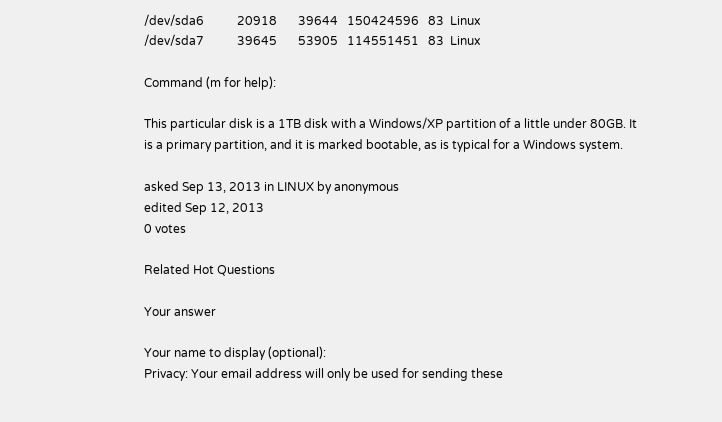/dev/sda6           20918       39644   150424596   83  Linux
/dev/sda7           39645       53905   114551451   83  Linux

Command (m for help):

This particular disk is a 1TB disk with a Windows/XP partition of a little under 80GB. It is a primary partition, and it is marked bootable, as is typical for a Windows system.

asked Sep 13, 2013 in LINUX by anonymous
edited Sep 12, 2013
0 votes

Related Hot Questions

Your answer

Your name to display (optional):
Privacy: Your email address will only be used for sending these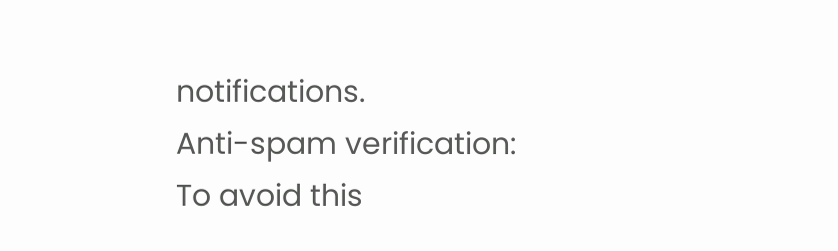notifications.
Anti-spam verification:
To avoid this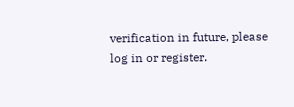verification in future, please log in or register.